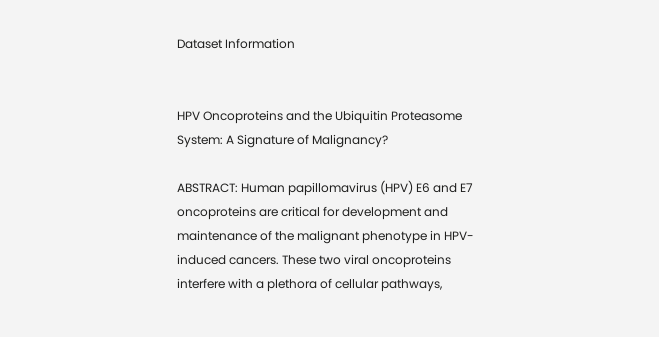Dataset Information


HPV Oncoproteins and the Ubiquitin Proteasome System: A Signature of Malignancy?

ABSTRACT: Human papillomavirus (HPV) E6 and E7 oncoproteins are critical for development and maintenance of the malignant phenotype in HPV-induced cancers. These two viral oncoproteins interfere with a plethora of cellular pathways,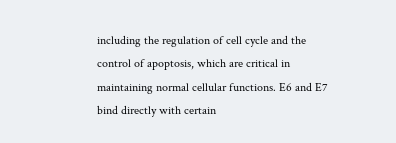including the regulation of cell cycle and the control of apoptosis, which are critical in maintaining normal cellular functions. E6 and E7 bind directly with certain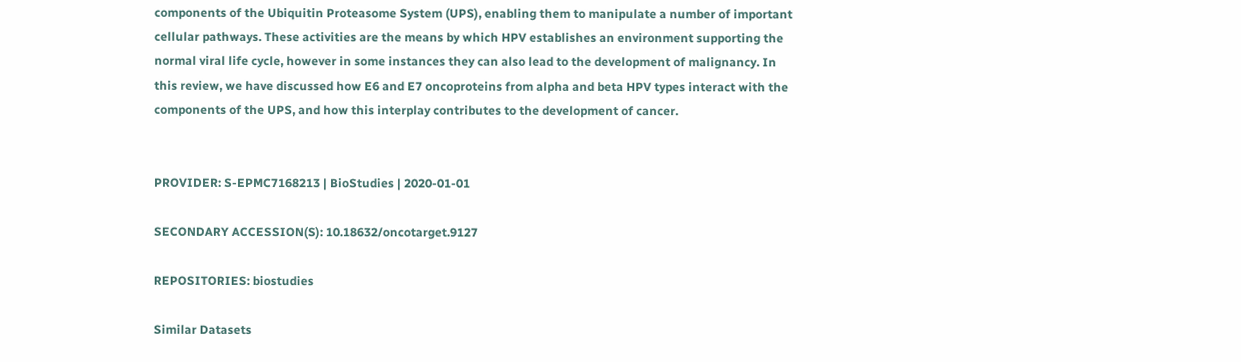components of the Ubiquitin Proteasome System (UPS), enabling them to manipulate a number of important cellular pathways. These activities are the means by which HPV establishes an environment supporting the normal viral life cycle, however in some instances they can also lead to the development of malignancy. In this review, we have discussed how E6 and E7 oncoproteins from alpha and beta HPV types interact with the components of the UPS, and how this interplay contributes to the development of cancer.


PROVIDER: S-EPMC7168213 | BioStudies | 2020-01-01

SECONDARY ACCESSION(S): 10.18632/oncotarget.9127

REPOSITORIES: biostudies

Similar Datasets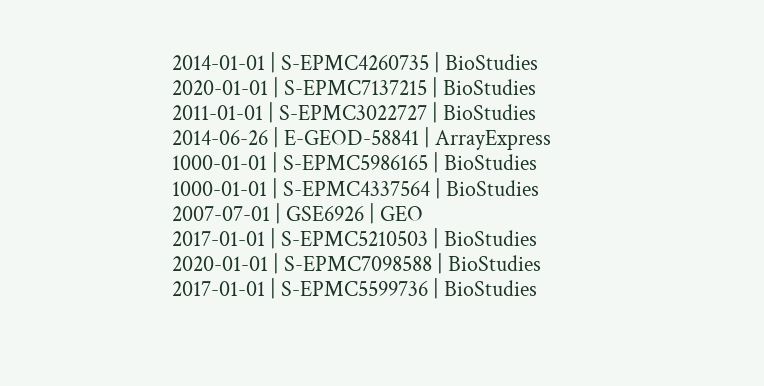2014-01-01 | S-EPMC4260735 | BioStudies
2020-01-01 | S-EPMC7137215 | BioStudies
2011-01-01 | S-EPMC3022727 | BioStudies
2014-06-26 | E-GEOD-58841 | ArrayExpress
1000-01-01 | S-EPMC5986165 | BioStudies
1000-01-01 | S-EPMC4337564 | BioStudies
2007-07-01 | GSE6926 | GEO
2017-01-01 | S-EPMC5210503 | BioStudies
2020-01-01 | S-EPMC7098588 | BioStudies
2017-01-01 | S-EPMC5599736 | BioStudies